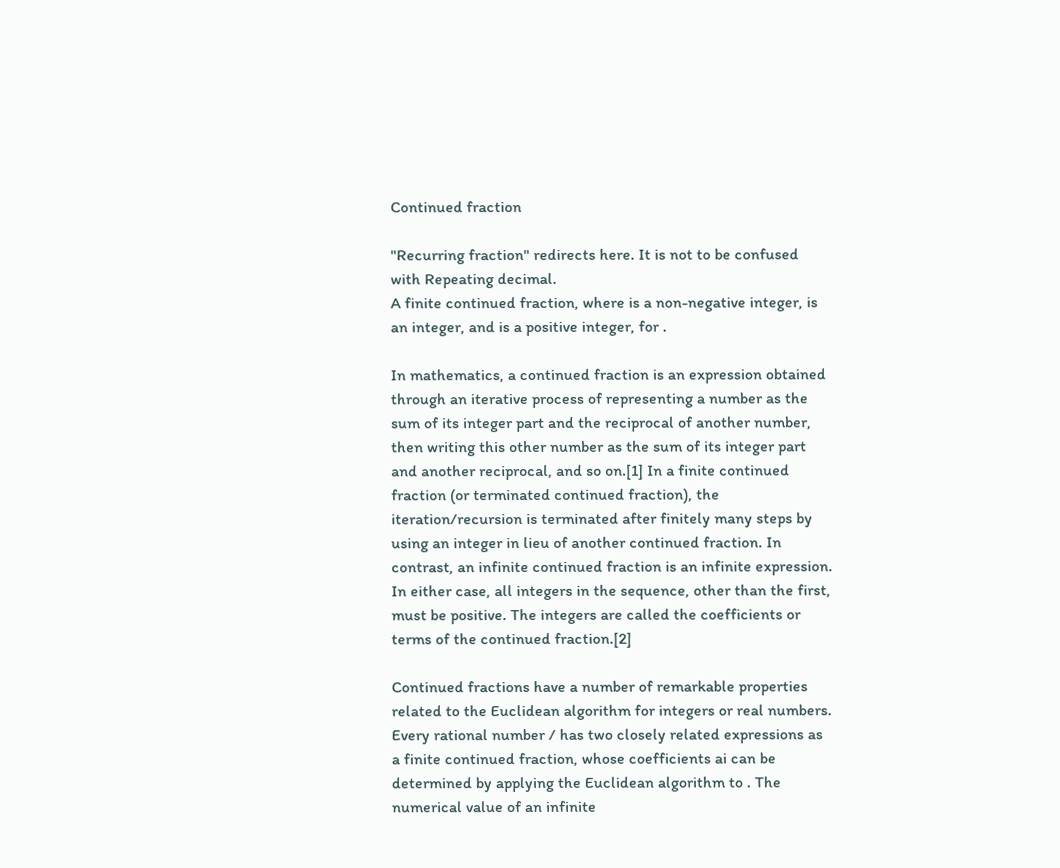Continued fraction

"Recurring fraction" redirects here. It is not to be confused with Repeating decimal.
A finite continued fraction, where is a non-negative integer, is an integer, and is a positive integer, for .

In mathematics, a continued fraction is an expression obtained through an iterative process of representing a number as the sum of its integer part and the reciprocal of another number, then writing this other number as the sum of its integer part and another reciprocal, and so on.[1] In a finite continued fraction (or terminated continued fraction), the iteration/recursion is terminated after finitely many steps by using an integer in lieu of another continued fraction. In contrast, an infinite continued fraction is an infinite expression. In either case, all integers in the sequence, other than the first, must be positive. The integers are called the coefficients or terms of the continued fraction.[2]

Continued fractions have a number of remarkable properties related to the Euclidean algorithm for integers or real numbers. Every rational number / has two closely related expressions as a finite continued fraction, whose coefficients ai can be determined by applying the Euclidean algorithm to . The numerical value of an infinite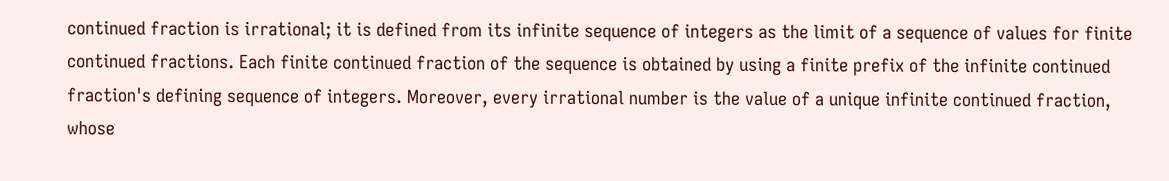continued fraction is irrational; it is defined from its infinite sequence of integers as the limit of a sequence of values for finite continued fractions. Each finite continued fraction of the sequence is obtained by using a finite prefix of the infinite continued fraction's defining sequence of integers. Moreover, every irrational number is the value of a unique infinite continued fraction, whose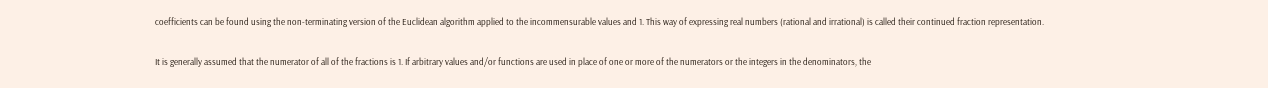coefficients can be found using the non-terminating version of the Euclidean algorithm applied to the incommensurable values and 1. This way of expressing real numbers (rational and irrational) is called their continued fraction representation.

It is generally assumed that the numerator of all of the fractions is 1. If arbitrary values and/or functions are used in place of one or more of the numerators or the integers in the denominators, the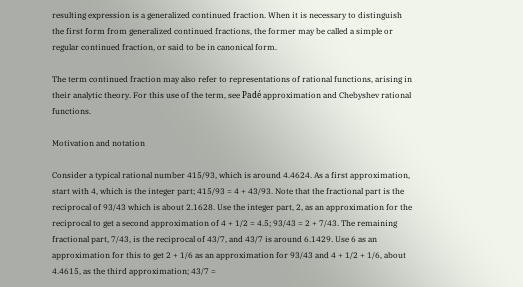resulting expression is a generalized continued fraction. When it is necessary to distinguish the first form from generalized continued fractions, the former may be called a simple or regular continued fraction, or said to be in canonical form.

The term continued fraction may also refer to representations of rational functions, arising in their analytic theory. For this use of the term, see Padé approximation and Chebyshev rational functions.

Motivation and notation

Consider a typical rational number 415/93, which is around 4.4624. As a first approximation, start with 4, which is the integer part; 415/93 = 4 + 43/93. Note that the fractional part is the reciprocal of 93/43 which is about 2.1628. Use the integer part, 2, as an approximation for the reciprocal to get a second approximation of 4 + 1/2 = 4.5; 93/43 = 2 + 7/43. The remaining fractional part, 7/43, is the reciprocal of 43/7, and 43/7 is around 6.1429. Use 6 as an approximation for this to get 2 + 1/6 as an approximation for 93/43 and 4 + 1/2 + 1/6, about 4.4615, as the third approximation; 43/7 =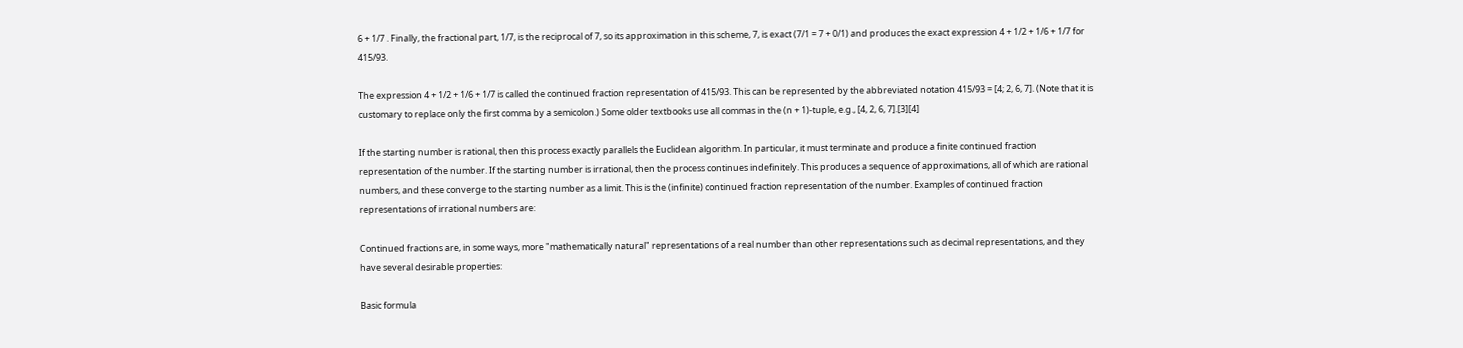6 + 1/7 . Finally, the fractional part, 1/7, is the reciprocal of 7, so its approximation in this scheme, 7, is exact (7/1 = 7 + 0/1) and produces the exact expression 4 + 1/2 + 1/6 + 1/7 for 415/93.

The expression 4 + 1/2 + 1/6 + 1/7 is called the continued fraction representation of 415/93. This can be represented by the abbreviated notation 415/93 = [4; 2, 6, 7]. (Note that it is customary to replace only the first comma by a semicolon.) Some older textbooks use all commas in the (n + 1)-tuple, e.g., [4, 2, 6, 7].[3][4]

If the starting number is rational, then this process exactly parallels the Euclidean algorithm. In particular, it must terminate and produce a finite continued fraction representation of the number. If the starting number is irrational, then the process continues indefinitely. This produces a sequence of approximations, all of which are rational numbers, and these converge to the starting number as a limit. This is the (infinite) continued fraction representation of the number. Examples of continued fraction representations of irrational numbers are:

Continued fractions are, in some ways, more "mathematically natural" representations of a real number than other representations such as decimal representations, and they have several desirable properties:

Basic formula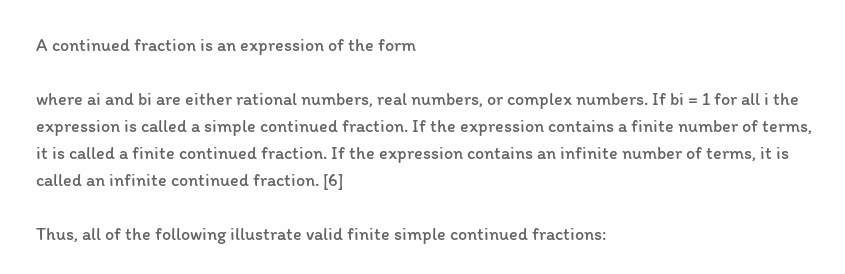A continued fraction is an expression of the form

where ai and bi are either rational numbers, real numbers, or complex numbers. If bi = 1 for all i the expression is called a simple continued fraction. If the expression contains a finite number of terms, it is called a finite continued fraction. If the expression contains an infinite number of terms, it is called an infinite continued fraction. [6]

Thus, all of the following illustrate valid finite simple continued fractions: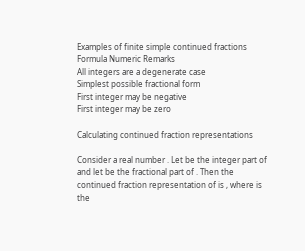Examples of finite simple continued fractions
Formula Numeric Remarks
All integers are a degenerate case
Simplest possible fractional form
First integer may be negative
First integer may be zero

Calculating continued fraction representations

Consider a real number . Let be the integer part of and let be the fractional part of . Then the continued fraction representation of is , where is the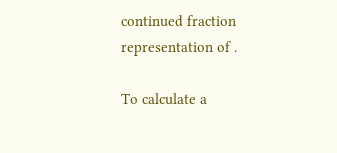continued fraction representation of .

To calculate a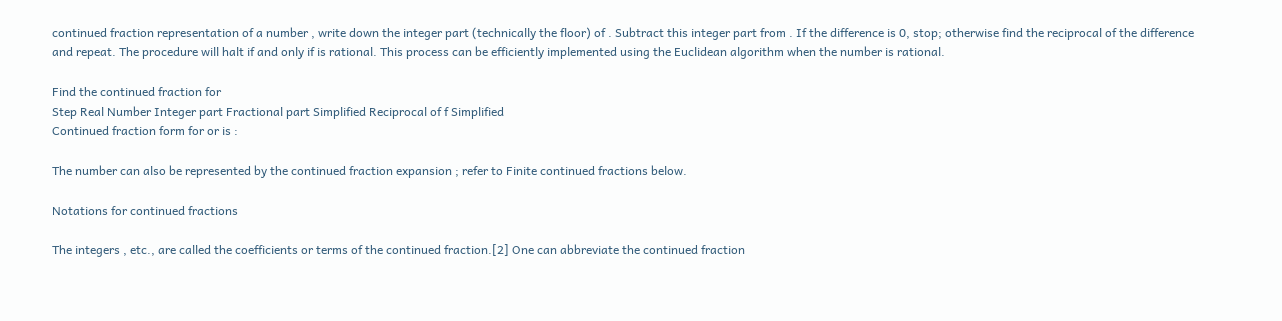continued fraction representation of a number , write down the integer part (technically the floor) of . Subtract this integer part from . If the difference is 0, stop; otherwise find the reciprocal of the difference and repeat. The procedure will halt if and only if is rational. This process can be efficiently implemented using the Euclidean algorithm when the number is rational.

Find the continued fraction for
Step Real Number Integer part Fractional part Simplified Reciprocal of f Simplified
Continued fraction form for or is :

The number can also be represented by the continued fraction expansion ; refer to Finite continued fractions below.

Notations for continued fractions

The integers , etc., are called the coefficients or terms of the continued fraction.[2] One can abbreviate the continued fraction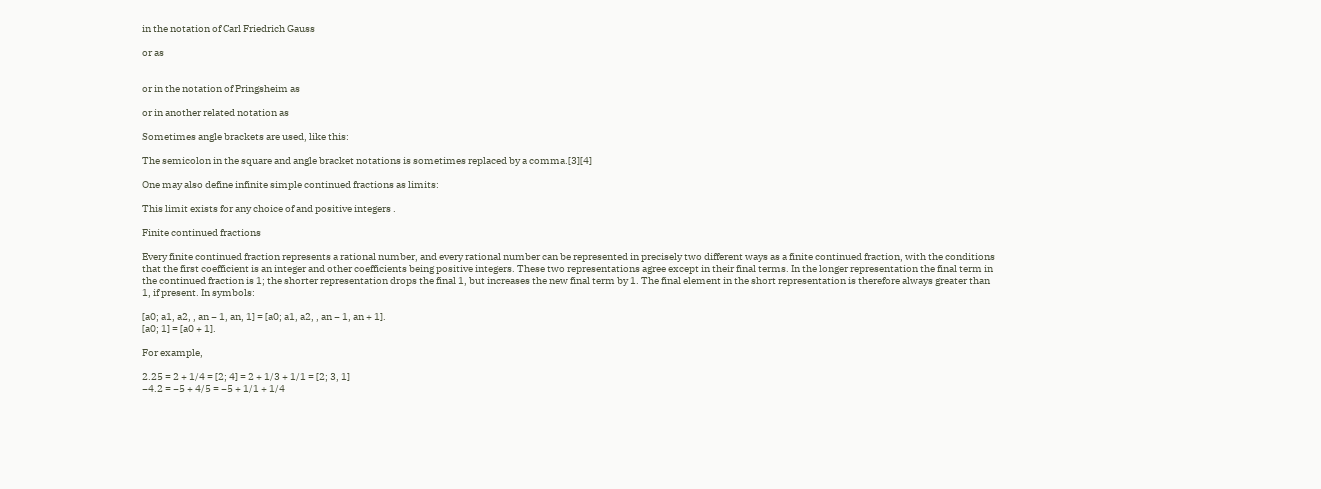in the notation of Carl Friedrich Gauss

or as


or in the notation of Pringsheim as

or in another related notation as

Sometimes angle brackets are used, like this:

The semicolon in the square and angle bracket notations is sometimes replaced by a comma.[3][4]

One may also define infinite simple continued fractions as limits:

This limit exists for any choice of and positive integers .

Finite continued fractions

Every finite continued fraction represents a rational number, and every rational number can be represented in precisely two different ways as a finite continued fraction, with the conditions that the first coefficient is an integer and other coefficients being positive integers. These two representations agree except in their final terms. In the longer representation the final term in the continued fraction is 1; the shorter representation drops the final 1, but increases the new final term by 1. The final element in the short representation is therefore always greater than 1, if present. In symbols:

[a0; a1, a2, , an − 1, an, 1] = [a0; a1, a2, , an − 1, an + 1].
[a0; 1] = [a0 + 1].

For example,

2.25 = 2 + 1/4 = [2; 4] = 2 + 1/3 + 1/1 = [2; 3, 1]
−4.2 = −5 + 4/5 = −5 + 1/1 + 1/4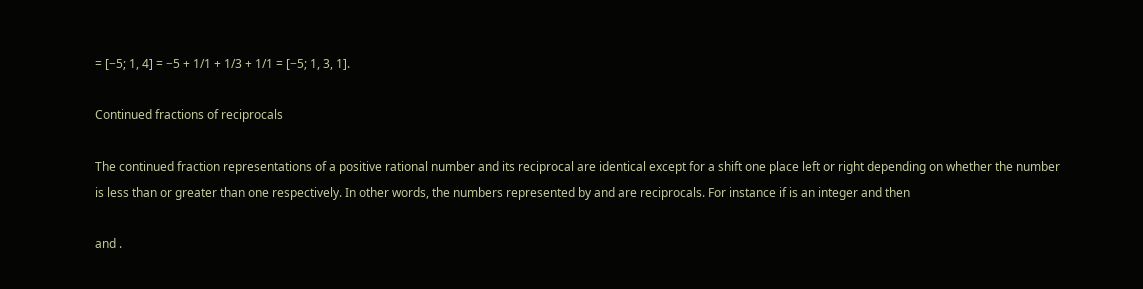= [−5; 1, 4] = −5 + 1/1 + 1/3 + 1/1 = [−5; 1, 3, 1].

Continued fractions of reciprocals

The continued fraction representations of a positive rational number and its reciprocal are identical except for a shift one place left or right depending on whether the number is less than or greater than one respectively. In other words, the numbers represented by and are reciprocals. For instance if is an integer and then

and .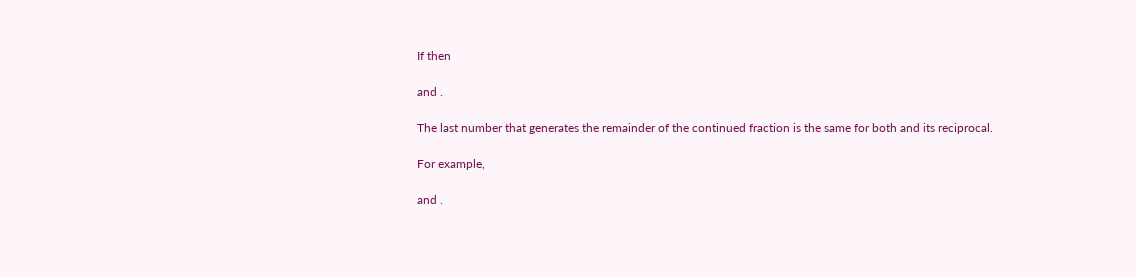If then

and .

The last number that generates the remainder of the continued fraction is the same for both and its reciprocal.

For example,

and .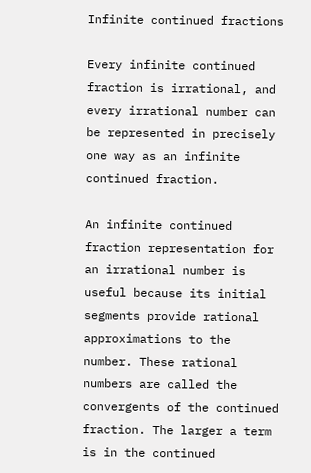Infinite continued fractions

Every infinite continued fraction is irrational, and every irrational number can be represented in precisely one way as an infinite continued fraction.

An infinite continued fraction representation for an irrational number is useful because its initial segments provide rational approximations to the number. These rational numbers are called the convergents of the continued fraction. The larger a term is in the continued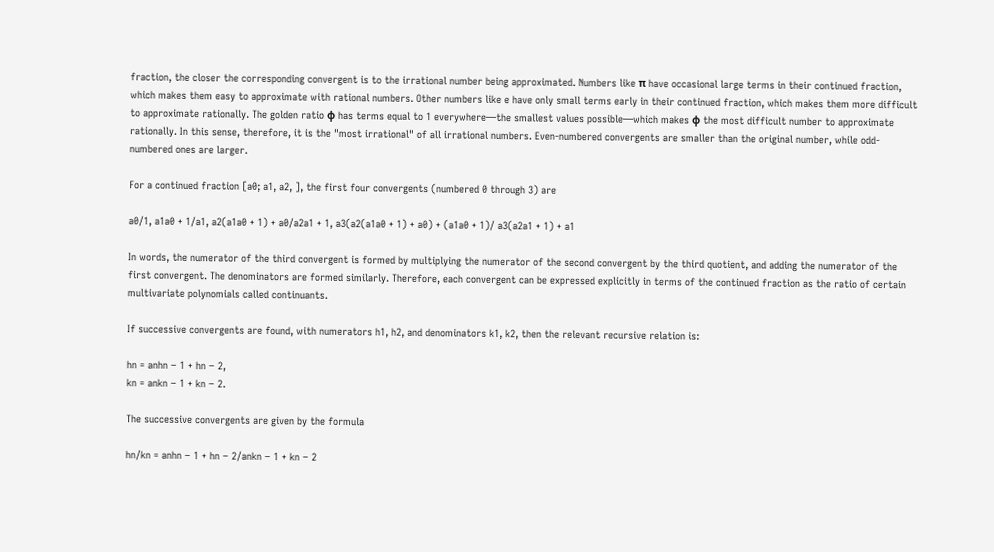fraction, the closer the corresponding convergent is to the irrational number being approximated. Numbers like π have occasional large terms in their continued fraction, which makes them easy to approximate with rational numbers. Other numbers like e have only small terms early in their continued fraction, which makes them more difficult to approximate rationally. The golden ratio ϕ has terms equal to 1 everywhere—the smallest values possible—which makes ϕ the most difficult number to approximate rationally. In this sense, therefore, it is the "most irrational" of all irrational numbers. Even-numbered convergents are smaller than the original number, while odd-numbered ones are larger.

For a continued fraction [a0; a1, a2, ], the first four convergents (numbered 0 through 3) are

a0/1, a1a0 + 1/a1, a2(a1a0 + 1) + a0/a2a1 + 1, a3(a2(a1a0 + 1) + a0) + (a1a0 + 1)/ a3(a2a1 + 1) + a1

In words, the numerator of the third convergent is formed by multiplying the numerator of the second convergent by the third quotient, and adding the numerator of the first convergent. The denominators are formed similarly. Therefore, each convergent can be expressed explicitly in terms of the continued fraction as the ratio of certain multivariate polynomials called continuants.

If successive convergents are found, with numerators h1, h2, and denominators k1, k2, then the relevant recursive relation is:

hn = anhn − 1 + hn − 2,
kn = ankn − 1 + kn − 2.

The successive convergents are given by the formula

hn/kn = anhn − 1 + hn − 2/ankn − 1 + kn − 2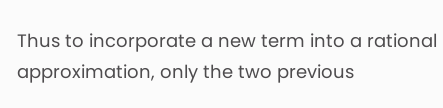Thus to incorporate a new term into a rational approximation, only the two previous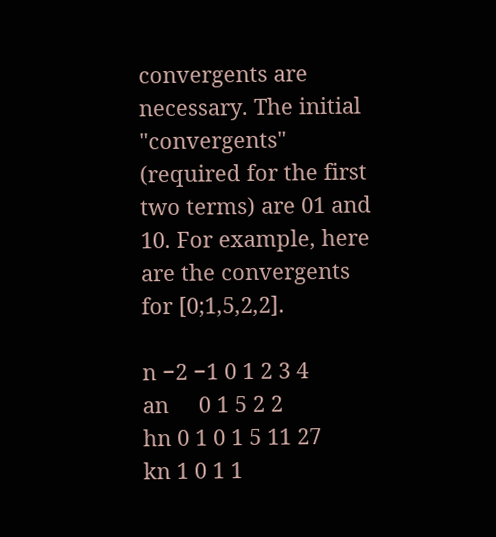convergents are necessary. The initial "convergents" (required for the first two terms) are 01 and 10. For example, here are the convergents for [0;1,5,2,2].

n −2 −1 0 1 2 3 4
an     0 1 5 2 2
hn 0 1 0 1 5 11 27
kn 1 0 1 1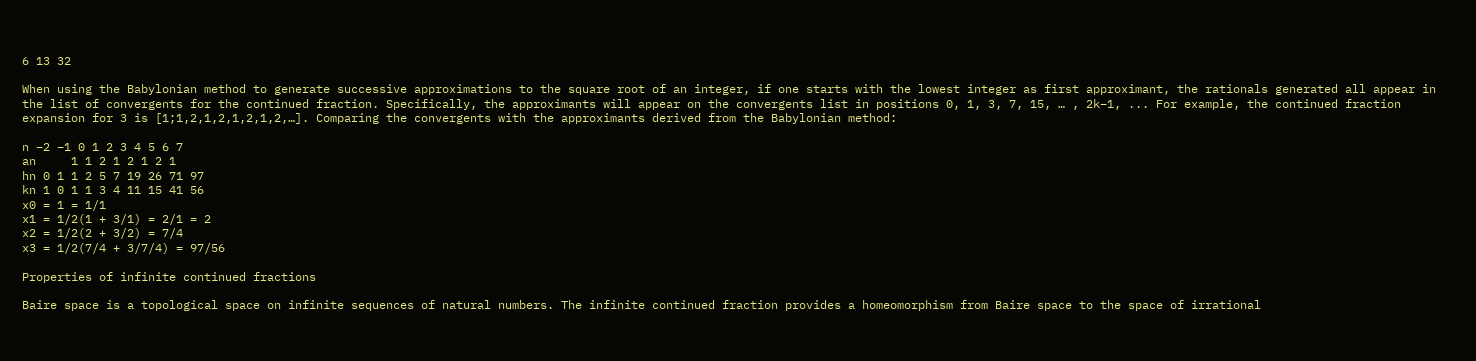6 13 32

When using the Babylonian method to generate successive approximations to the square root of an integer, if one starts with the lowest integer as first approximant, the rationals generated all appear in the list of convergents for the continued fraction. Specifically, the approximants will appear on the convergents list in positions 0, 1, 3, 7, 15, … , 2k−1, ... For example, the continued fraction expansion for 3 is [1;1,2,1,2,1,2,1,2,…]. Comparing the convergents with the approximants derived from the Babylonian method:

n −2 −1 0 1 2 3 4 5 6 7
an     1 1 2 1 2 1 2 1
hn 0 1 1 2 5 7 19 26 71 97
kn 1 0 1 1 3 4 11 15 41 56
x0 = 1 = 1/1
x1 = 1/2(1 + 3/1) = 2/1 = 2
x2 = 1/2(2 + 3/2) = 7/4
x3 = 1/2(7/4 + 3/7/4) = 97/56

Properties of infinite continued fractions

Baire space is a topological space on infinite sequences of natural numbers. The infinite continued fraction provides a homeomorphism from Baire space to the space of irrational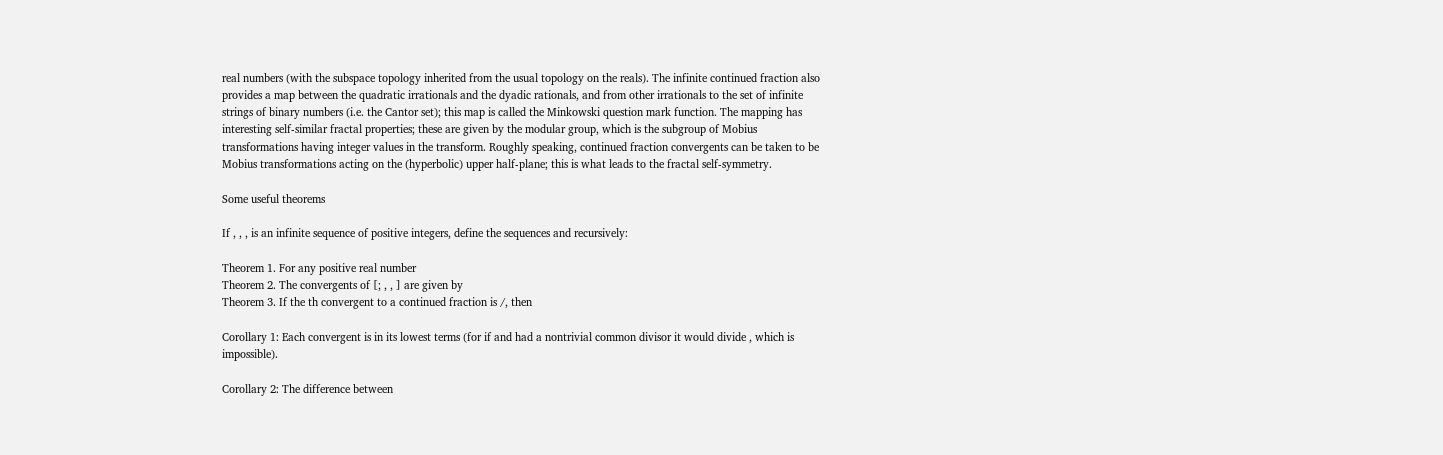real numbers (with the subspace topology inherited from the usual topology on the reals). The infinite continued fraction also provides a map between the quadratic irrationals and the dyadic rationals, and from other irrationals to the set of infinite strings of binary numbers (i.e. the Cantor set); this map is called the Minkowski question mark function. The mapping has interesting self-similar fractal properties; these are given by the modular group, which is the subgroup of Mobius transformations having integer values in the transform. Roughly speaking, continued fraction convergents can be taken to be Mobius transformations acting on the (hyperbolic) upper half-plane; this is what leads to the fractal self-symmetry.

Some useful theorems

If , , , is an infinite sequence of positive integers, define the sequences and recursively:

Theorem 1. For any positive real number
Theorem 2. The convergents of [; , , ] are given by
Theorem 3. If the th convergent to a continued fraction is /, then

Corollary 1: Each convergent is in its lowest terms (for if and had a nontrivial common divisor it would divide , which is impossible).

Corollary 2: The difference between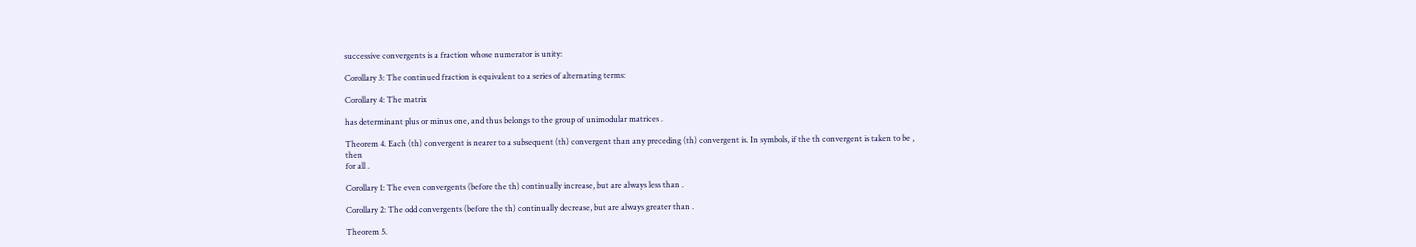successive convergents is a fraction whose numerator is unity:

Corollary 3: The continued fraction is equivalent to a series of alternating terms:

Corollary 4: The matrix

has determinant plus or minus one, and thus belongs to the group of unimodular matrices .

Theorem 4. Each (th) convergent is nearer to a subsequent (th) convergent than any preceding (th) convergent is. In symbols, if the th convergent is taken to be , then
for all .

Corollary 1: The even convergents (before the th) continually increase, but are always less than .

Corollary 2: The odd convergents (before the th) continually decrease, but are always greater than .

Theorem 5.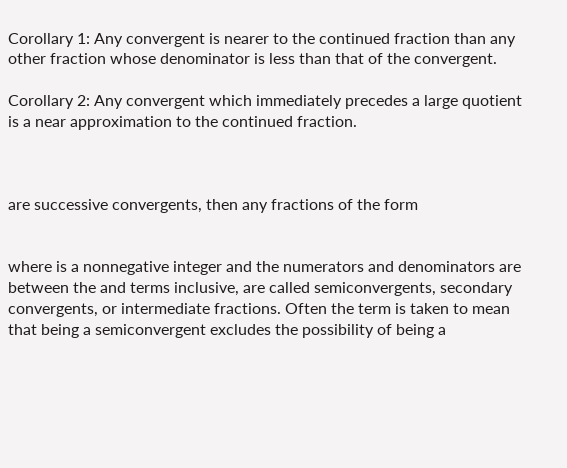Corollary 1: Any convergent is nearer to the continued fraction than any other fraction whose denominator is less than that of the convergent.

Corollary 2: Any convergent which immediately precedes a large quotient is a near approximation to the continued fraction.



are successive convergents, then any fractions of the form


where is a nonnegative integer and the numerators and denominators are between the and terms inclusive, are called semiconvergents, secondary convergents, or intermediate fractions. Often the term is taken to mean that being a semiconvergent excludes the possibility of being a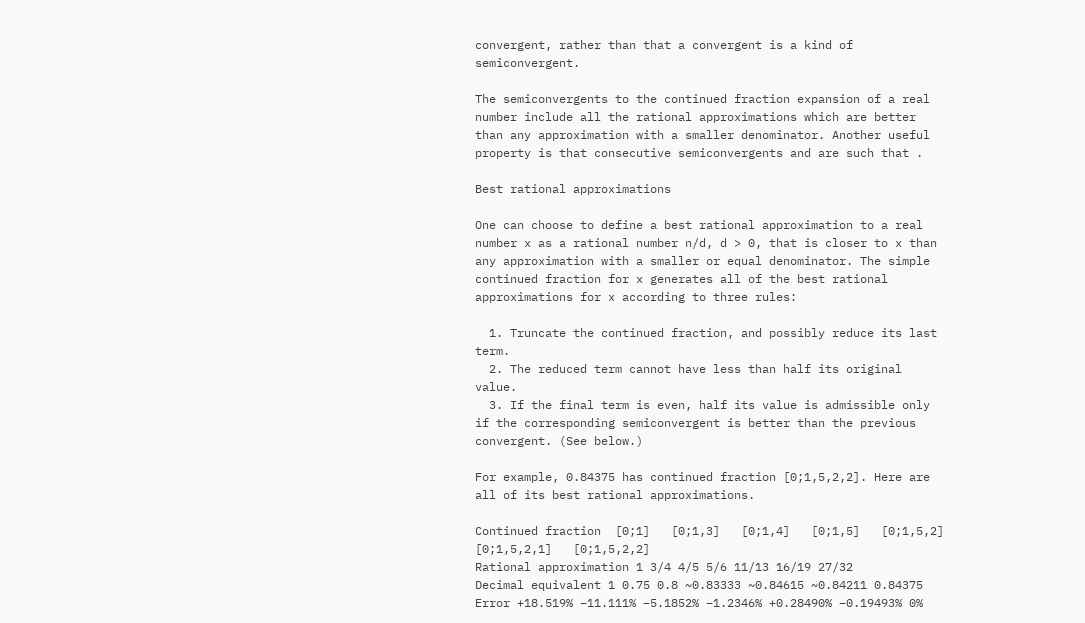convergent, rather than that a convergent is a kind of semiconvergent.

The semiconvergents to the continued fraction expansion of a real number include all the rational approximations which are better than any approximation with a smaller denominator. Another useful property is that consecutive semiconvergents and are such that .

Best rational approximations

One can choose to define a best rational approximation to a real number x as a rational number n/d, d > 0, that is closer to x than any approximation with a smaller or equal denominator. The simple continued fraction for x generates all of the best rational approximations for x according to three rules:

  1. Truncate the continued fraction, and possibly reduce its last term.
  2. The reduced term cannot have less than half its original value.
  3. If the final term is even, half its value is admissible only if the corresponding semiconvergent is better than the previous convergent. (See below.)

For example, 0.84375 has continued fraction [0;1,5,2,2]. Here are all of its best rational approximations.

Continued fraction  [0;1]   [0;1,3]   [0;1,4]   [0;1,5]   [0;1,5,2]   [0;1,5,2,1]   [0;1,5,2,2]
Rational approximation 1 3/4 4/5 5/6 11/13 16/19 27/32
Decimal equivalent 1 0.75 0.8 ~0.83333 ~0.84615 ~0.84211 0.84375
Error +18.519% −11.111% −5.1852% −1.2346% +0.28490% −0.19493% 0%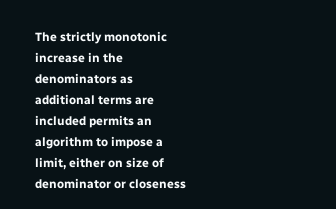The strictly monotonic increase in the denominators as additional terms are included permits an algorithm to impose a limit, either on size of denominator or closeness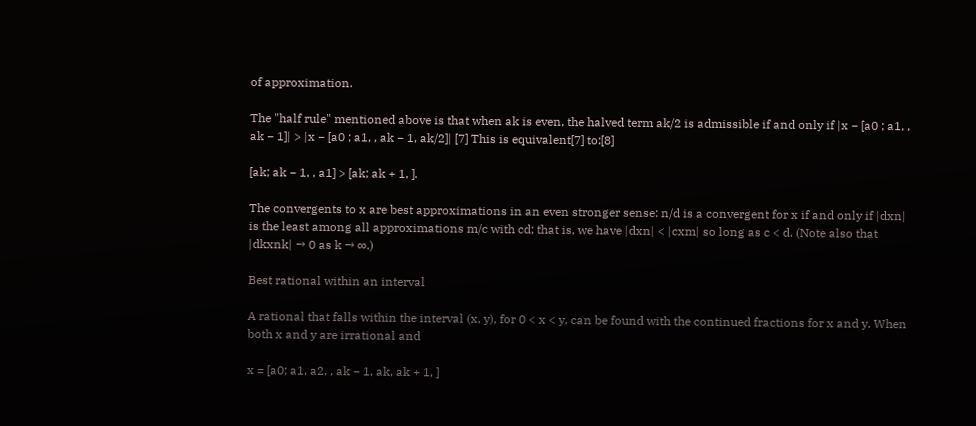of approximation.

The "half rule" mentioned above is that when ak is even, the halved term ak/2 is admissible if and only if |x − [a0 ; a1, , ak − 1]| > |x − [a0 ; a1, , ak − 1, ak/2]| [7] This is equivalent[7] to:[8]

[ak; ak − 1, , a1] > [ak; ak + 1, ].

The convergents to x are best approximations in an even stronger sense: n/d is a convergent for x if and only if |dxn| is the least among all approximations m/c with cd; that is, we have |dxn| < |cxm| so long as c < d. (Note also that |dkxnk| → 0 as k → ∞.)

Best rational within an interval

A rational that falls within the interval (x, y), for 0 < x < y, can be found with the continued fractions for x and y. When both x and y are irrational and

x = [a0; a1, a2, , ak − 1, ak, ak + 1, ]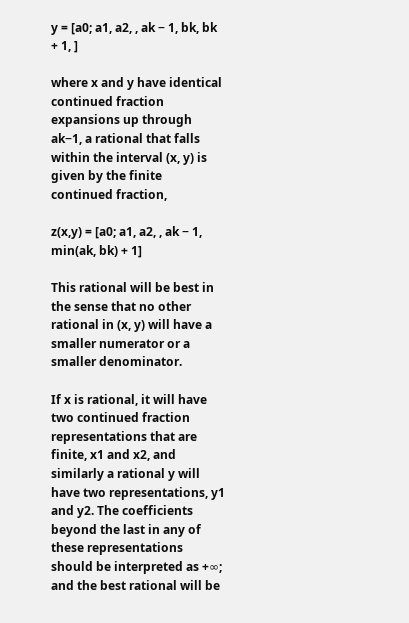y = [a0; a1, a2, , ak − 1, bk, bk + 1, ]

where x and y have identical continued fraction expansions up through ak−1, a rational that falls within the interval (x, y) is given by the finite continued fraction,

z(x,y) = [a0; a1, a2, , ak − 1, min(ak, bk) + 1]

This rational will be best in the sense that no other rational in (x, y) will have a smaller numerator or a smaller denominator.

If x is rational, it will have two continued fraction representations that are finite, x1 and x2, and similarly a rational y will have two representations, y1 and y2. The coefficients beyond the last in any of these representations should be interpreted as +∞; and the best rational will be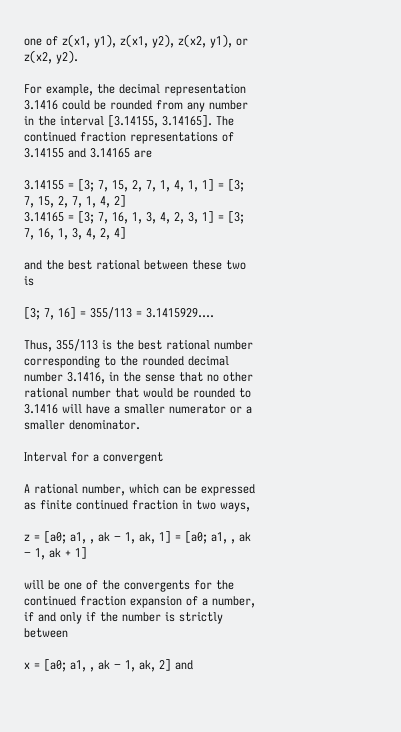one of z(x1, y1), z(x1, y2), z(x2, y1), or z(x2, y2).

For example, the decimal representation 3.1416 could be rounded from any number in the interval [3.14155, 3.14165]. The continued fraction representations of 3.14155 and 3.14165 are

3.14155 = [3; 7, 15, 2, 7, 1, 4, 1, 1] = [3; 7, 15, 2, 7, 1, 4, 2]
3.14165 = [3; 7, 16, 1, 3, 4, 2, 3, 1] = [3; 7, 16, 1, 3, 4, 2, 4]

and the best rational between these two is

[3; 7, 16] = 355/113 = 3.1415929....

Thus, 355/113 is the best rational number corresponding to the rounded decimal number 3.1416, in the sense that no other rational number that would be rounded to 3.1416 will have a smaller numerator or a smaller denominator.

Interval for a convergent

A rational number, which can be expressed as finite continued fraction in two ways,

z = [a0; a1, , ak − 1, ak, 1] = [a0; a1, , ak − 1, ak + 1]

will be one of the convergents for the continued fraction expansion of a number, if and only if the number is strictly between

x = [a0; a1, , ak − 1, ak, 2] and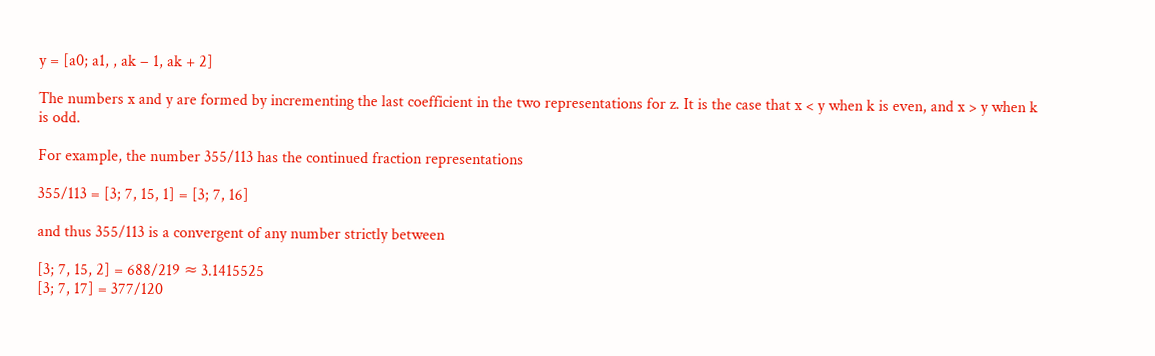y = [a0; a1, , ak − 1, ak + 2]

The numbers x and y are formed by incrementing the last coefficient in the two representations for z. It is the case that x < y when k is even, and x > y when k is odd.

For example, the number 355/113 has the continued fraction representations

355/113 = [3; 7, 15, 1] = [3; 7, 16]

and thus 355/113 is a convergent of any number strictly between

[3; 7, 15, 2] = 688/219 ≈ 3.1415525
[3; 7, 17] = 377/120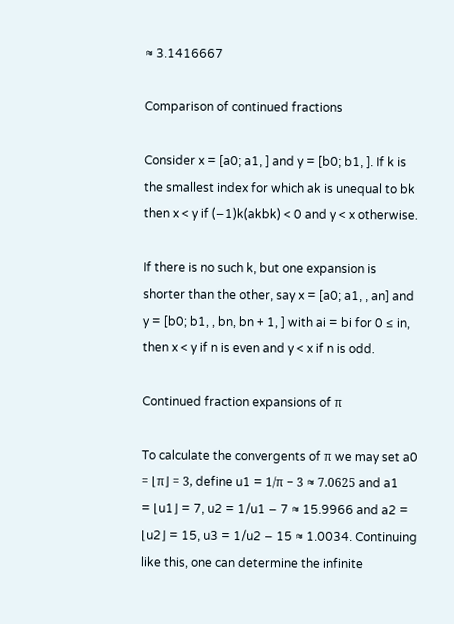≈ 3.1416667

Comparison of continued fractions

Consider x = [a0; a1, ] and y = [b0; b1, ]. If k is the smallest index for which ak is unequal to bk then x < y if (−1)k(akbk) < 0 and y < x otherwise.

If there is no such k, but one expansion is shorter than the other, say x = [a0; a1, , an] and y = [b0; b1, , bn, bn + 1, ] with ai = bi for 0 ≤ in, then x < y if n is even and y < x if n is odd.

Continued fraction expansions of π

To calculate the convergents of π we may set a0 = ⌊π⌋ = 3, define u1 = 1/π − 3 ≈ 7.0625 and a1 = ⌊u1⌋ = 7, u2 = 1/u1 − 7 ≈ 15.9966 and a2 = ⌊u2⌋ = 15, u3 = 1/u2 − 15 ≈ 1.0034. Continuing like this, one can determine the infinite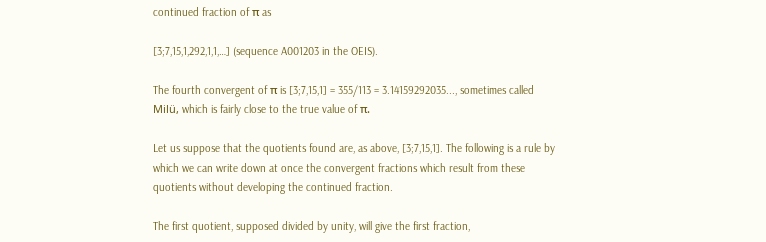continued fraction of π as

[3;7,15,1,292,1,1,…] (sequence A001203 in the OEIS).

The fourth convergent of π is [3;7,15,1] = 355/113 = 3.14159292035..., sometimes called Milü, which is fairly close to the true value of π.

Let us suppose that the quotients found are, as above, [3;7,15,1]. The following is a rule by which we can write down at once the convergent fractions which result from these quotients without developing the continued fraction.

The first quotient, supposed divided by unity, will give the first fraction,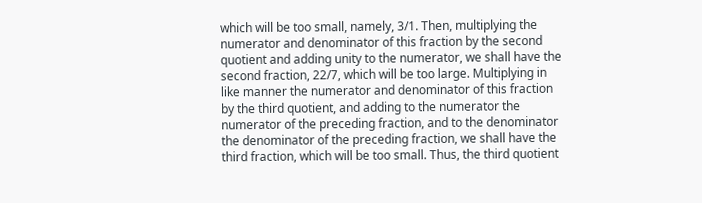which will be too small, namely, 3/1. Then, multiplying the numerator and denominator of this fraction by the second quotient and adding unity to the numerator, we shall have the second fraction, 22/7, which will be too large. Multiplying in like manner the numerator and denominator of this fraction by the third quotient, and adding to the numerator the numerator of the preceding fraction, and to the denominator the denominator of the preceding fraction, we shall have the third fraction, which will be too small. Thus, the third quotient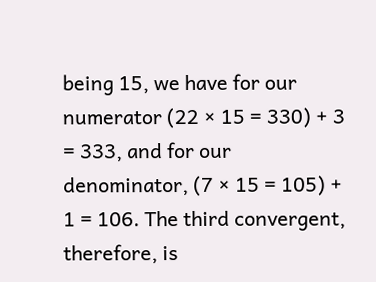being 15, we have for our numerator (22 × 15 = 330) + 3 = 333, and for our denominator, (7 × 15 = 105) + 1 = 106. The third convergent, therefore, is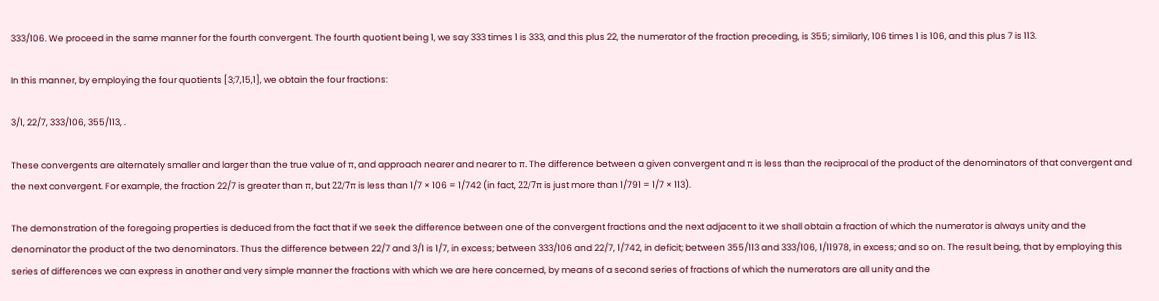333/106. We proceed in the same manner for the fourth convergent. The fourth quotient being 1, we say 333 times 1 is 333, and this plus 22, the numerator of the fraction preceding, is 355; similarly, 106 times 1 is 106, and this plus 7 is 113.

In this manner, by employing the four quotients [3;7,15,1], we obtain the four fractions:

3/1, 22/7, 333/106, 355/113, .

These convergents are alternately smaller and larger than the true value of π, and approach nearer and nearer to π. The difference between a given convergent and π is less than the reciprocal of the product of the denominators of that convergent and the next convergent. For example, the fraction 22/7 is greater than π, but 22/7π is less than 1/7 × 106 = 1/742 (in fact, 22/7π is just more than 1/791 = 1/7 × 113).

The demonstration of the foregoing properties is deduced from the fact that if we seek the difference between one of the convergent fractions and the next adjacent to it we shall obtain a fraction of which the numerator is always unity and the denominator the product of the two denominators. Thus the difference between 22/7 and 3/1 is 1/7, in excess; between 333/106 and 22/7, 1/742, in deficit; between 355/113 and 333/106, 1/11978, in excess; and so on. The result being, that by employing this series of differences we can express in another and very simple manner the fractions with which we are here concerned, by means of a second series of fractions of which the numerators are all unity and the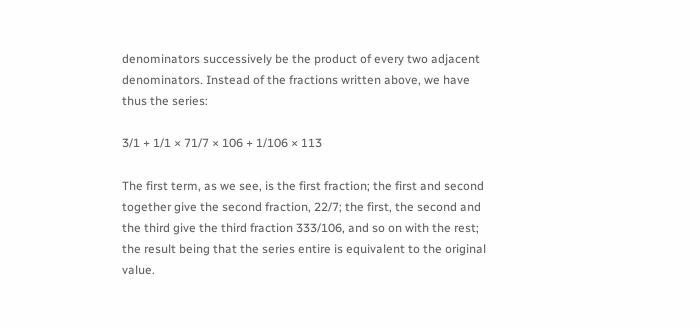denominators successively be the product of every two adjacent denominators. Instead of the fractions written above, we have thus the series:

3/1 + 1/1 × 71/7 × 106 + 1/106 × 113

The first term, as we see, is the first fraction; the first and second together give the second fraction, 22/7; the first, the second and the third give the third fraction 333/106, and so on with the rest; the result being that the series entire is equivalent to the original value.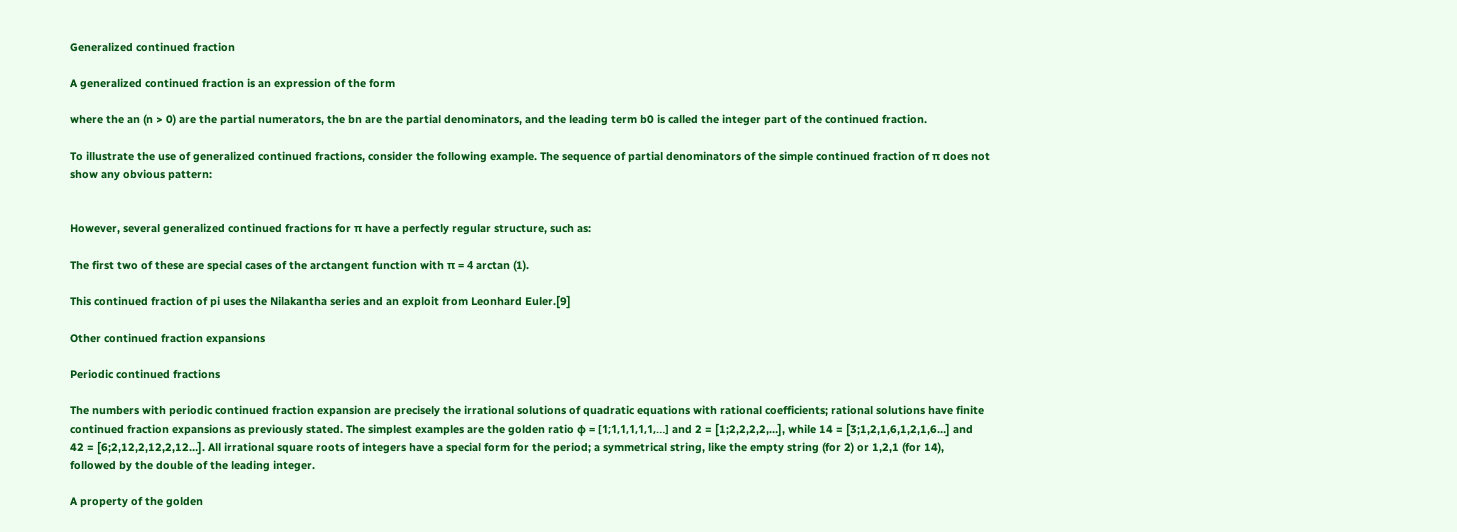Generalized continued fraction

A generalized continued fraction is an expression of the form

where the an (n > 0) are the partial numerators, the bn are the partial denominators, and the leading term b0 is called the integer part of the continued fraction.

To illustrate the use of generalized continued fractions, consider the following example. The sequence of partial denominators of the simple continued fraction of π does not show any obvious pattern:


However, several generalized continued fractions for π have a perfectly regular structure, such as:

The first two of these are special cases of the arctangent function with π = 4 arctan (1).

This continued fraction of pi uses the Nilakantha series and an exploit from Leonhard Euler.[9]

Other continued fraction expansions

Periodic continued fractions

The numbers with periodic continued fraction expansion are precisely the irrational solutions of quadratic equations with rational coefficients; rational solutions have finite continued fraction expansions as previously stated. The simplest examples are the golden ratio φ = [1;1,1,1,1,1,…] and 2 = [1;2,2,2,2,…], while 14 = [3;1,2,1,6,1,2,1,6…] and 42 = [6;2,12,2,12,2,12…]. All irrational square roots of integers have a special form for the period; a symmetrical string, like the empty string (for 2) or 1,2,1 (for 14), followed by the double of the leading integer.

A property of the golden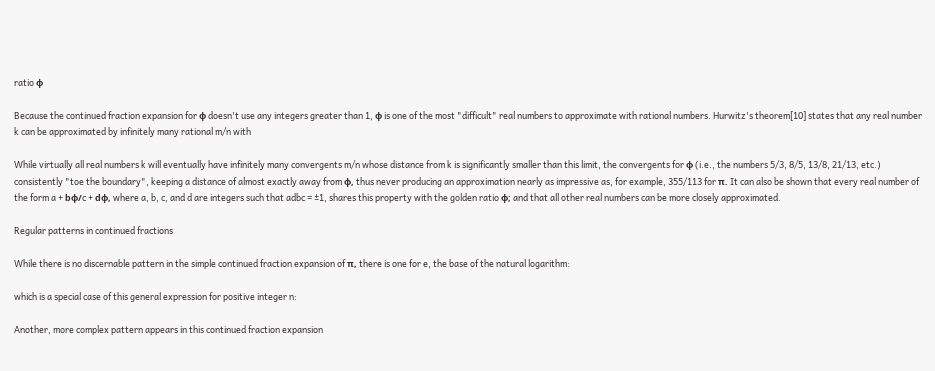ratio φ

Because the continued fraction expansion for φ doesn't use any integers greater than 1, φ is one of the most "difficult" real numbers to approximate with rational numbers. Hurwitz's theorem[10] states that any real number k can be approximated by infinitely many rational m/n with

While virtually all real numbers k will eventually have infinitely many convergents m/n whose distance from k is significantly smaller than this limit, the convergents for φ (i.e., the numbers 5/3, 8/5, 13/8, 21/13, etc.) consistently "toe the boundary", keeping a distance of almost exactly away from φ, thus never producing an approximation nearly as impressive as, for example, 355/113 for π. It can also be shown that every real number of the form a + bφ/c + dφ, where a, b, c, and d are integers such that adbc = ±1, shares this property with the golden ratio φ; and that all other real numbers can be more closely approximated.

Regular patterns in continued fractions

While there is no discernable pattern in the simple continued fraction expansion of π, there is one for e, the base of the natural logarithm:

which is a special case of this general expression for positive integer n:

Another, more complex pattern appears in this continued fraction expansion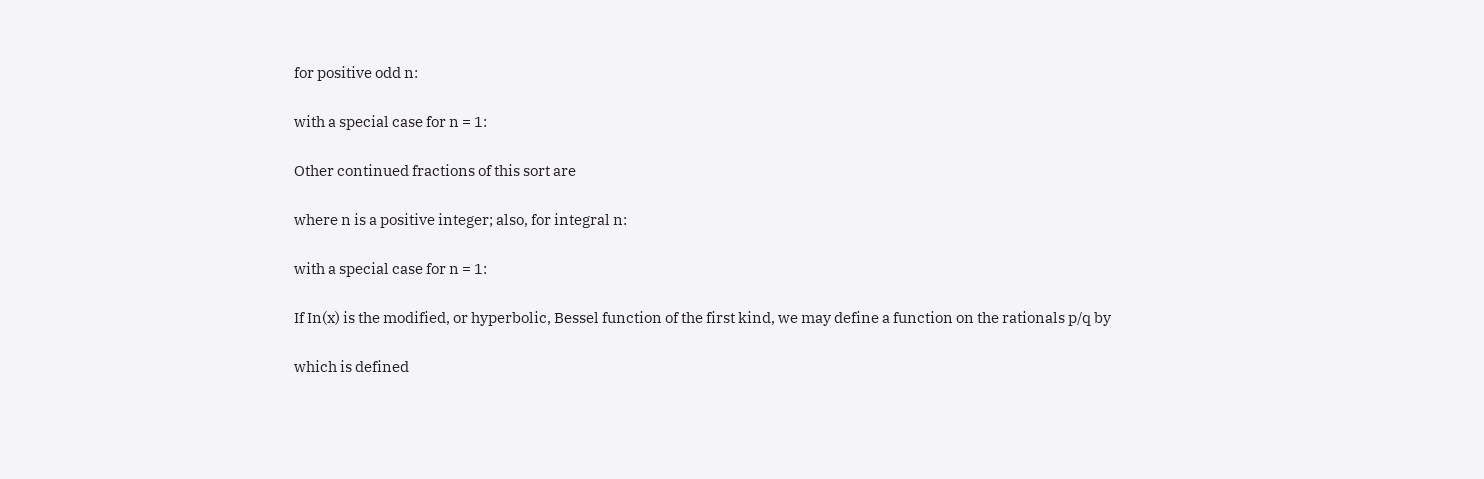for positive odd n:

with a special case for n = 1:

Other continued fractions of this sort are

where n is a positive integer; also, for integral n:

with a special case for n = 1:

If In(x) is the modified, or hyperbolic, Bessel function of the first kind, we may define a function on the rationals p/q by

which is defined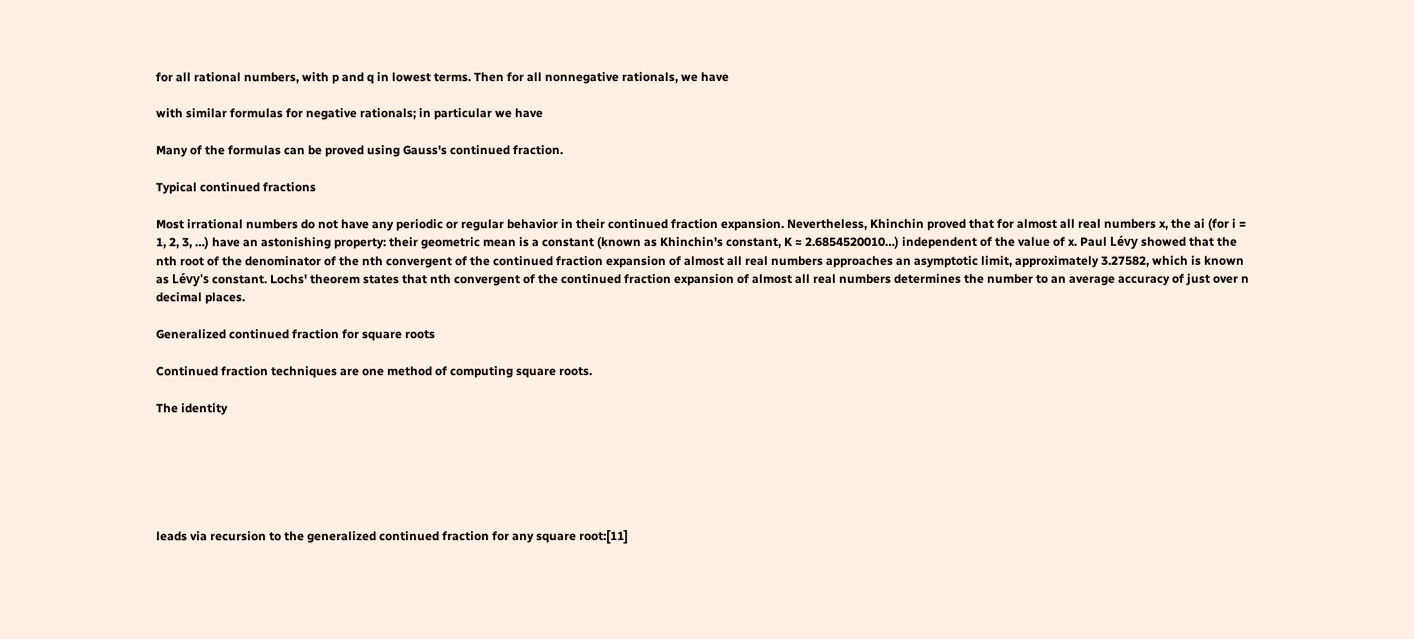for all rational numbers, with p and q in lowest terms. Then for all nonnegative rationals, we have

with similar formulas for negative rationals; in particular we have

Many of the formulas can be proved using Gauss's continued fraction.

Typical continued fractions

Most irrational numbers do not have any periodic or regular behavior in their continued fraction expansion. Nevertheless, Khinchin proved that for almost all real numbers x, the ai (for i = 1, 2, 3, …) have an astonishing property: their geometric mean is a constant (known as Khinchin's constant, K ≈ 2.6854520010…) independent of the value of x. Paul Lévy showed that the nth root of the denominator of the nth convergent of the continued fraction expansion of almost all real numbers approaches an asymptotic limit, approximately 3.27582, which is known as Lévy's constant. Lochs' theorem states that nth convergent of the continued fraction expansion of almost all real numbers determines the number to an average accuracy of just over n decimal places.

Generalized continued fraction for square roots

Continued fraction techniques are one method of computing square roots.

The identity






leads via recursion to the generalized continued fraction for any square root:[11]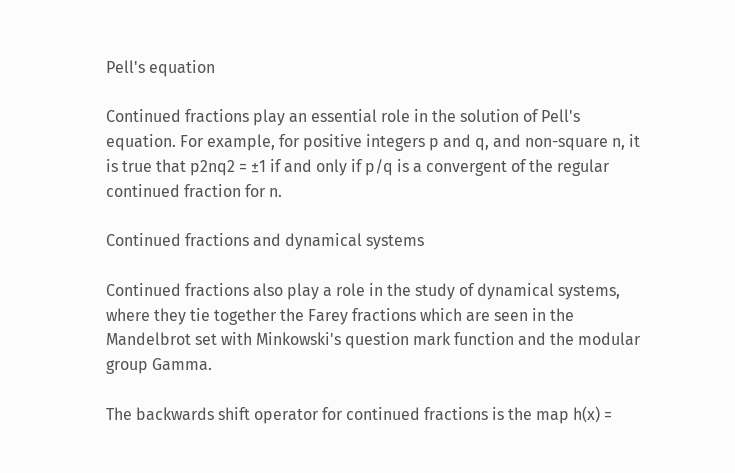Pell's equation

Continued fractions play an essential role in the solution of Pell's equation. For example, for positive integers p and q, and non-square n, it is true that p2nq2 = ±1 if and only if p/q is a convergent of the regular continued fraction for n.

Continued fractions and dynamical systems

Continued fractions also play a role in the study of dynamical systems, where they tie together the Farey fractions which are seen in the Mandelbrot set with Minkowski's question mark function and the modular group Gamma.

The backwards shift operator for continued fractions is the map h(x) =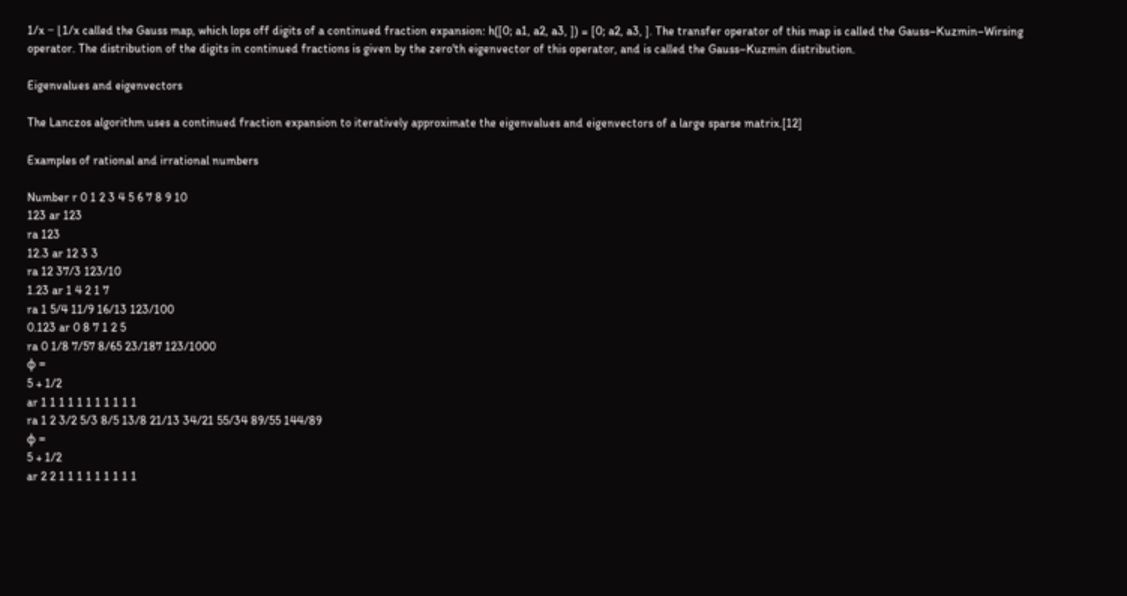1/x − ⌊1/x called the Gauss map, which lops off digits of a continued fraction expansion: h([0; a1, a2, a3, ]) = [0; a2, a3, ]. The transfer operator of this map is called the Gauss–Kuzmin–Wirsing operator. The distribution of the digits in continued fractions is given by the zero'th eigenvector of this operator, and is called the Gauss–Kuzmin distribution.

Eigenvalues and eigenvectors

The Lanczos algorithm uses a continued fraction expansion to iteratively approximate the eigenvalues and eigenvectors of a large sparse matrix.[12]

Examples of rational and irrational numbers

Number r 0 1 2 3 4 5 6 7 8 9 10
123 ar 123
ra 123
12.3 ar 12 3 3
ra 12 37/3 123/10
1.23 ar 1 4 2 1 7
ra 1 5/4 11/9 16/13 123/100
0.123 ar 0 8 7 1 2 5
ra 0 1/8 7/57 8/65 23/187 123/1000
ϕ =
5 + 1/2
ar 1 1 1 1 1 1 1 1 1 1 1
ra 1 2 3/2 5/3 8/5 13/8 21/13 34/21 55/34 89/55 144/89
ϕ =
5 + 1/2
ar 2 2 1 1 1 1 1 1 1 1 1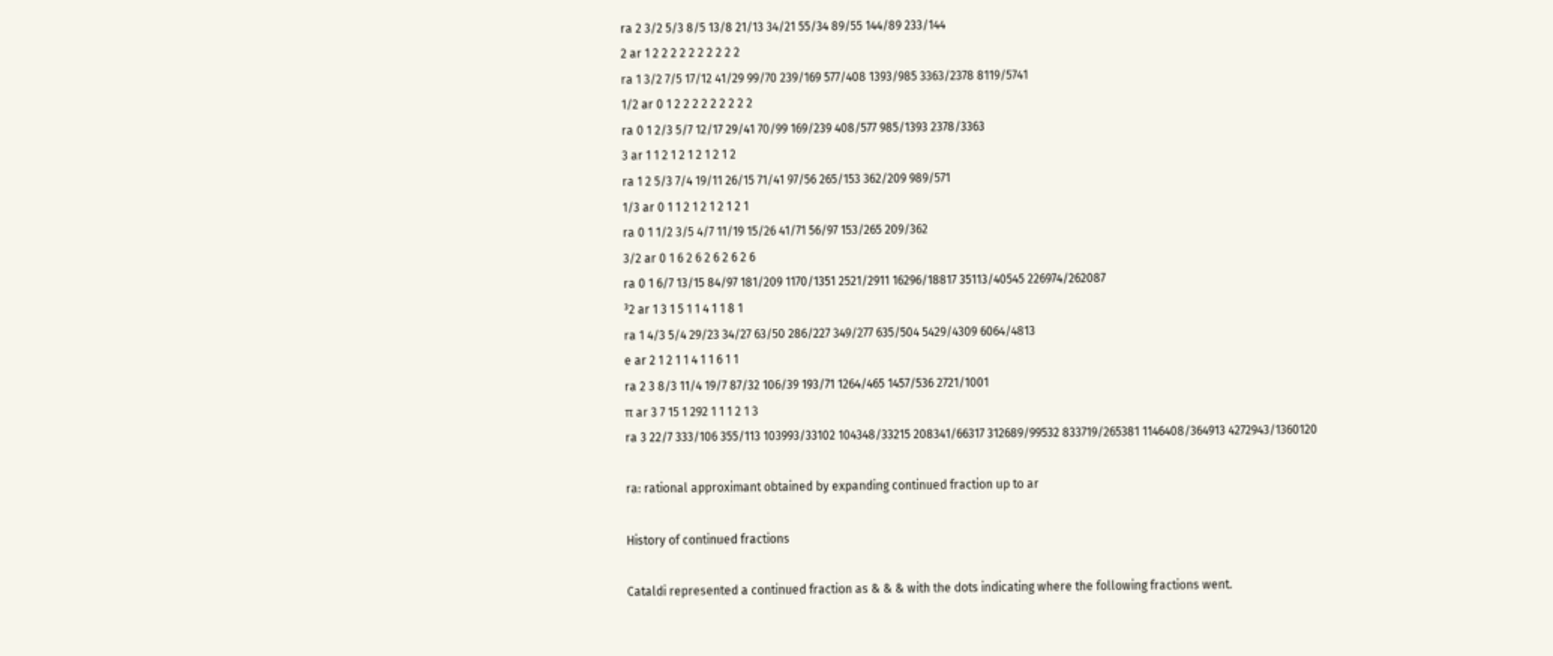ra 2 3/2 5/3 8/5 13/8 21/13 34/21 55/34 89/55 144/89 233/144
2 ar 1 2 2 2 2 2 2 2 2 2 2
ra 1 3/2 7/5 17/12 41/29 99/70 239/169 577/408 1393/985 3363/2378 8119/5741
1/2 ar 0 1 2 2 2 2 2 2 2 2 2
ra 0 1 2/3 5/7 12/17 29/41 70/99 169/239 408/577 985/1393 2378/3363
3 ar 1 1 2 1 2 1 2 1 2 1 2
ra 1 2 5/3 7/4 19/11 26/15 71/41 97/56 265/153 362/209 989/571
1/3 ar 0 1 1 2 1 2 1 2 1 2 1
ra 0 1 1/2 3/5 4/7 11/19 15/26 41/71 56/97 153/265 209/362
3/2 ar 0 1 6 2 6 2 6 2 6 2 6
ra 0 1 6/7 13/15 84/97 181/209 1170/1351 2521/2911 16296/18817 35113/40545 226974/262087
³2 ar 1 3 1 5 1 1 4 1 1 8 1
ra 1 4/3 5/4 29/23 34/27 63/50 286/227 349/277 635/504 5429/4309 6064/4813
e ar 2 1 2 1 1 4 1 1 6 1 1
ra 2 3 8/3 11/4 19/7 87/32 106/39 193/71 1264/465 1457/536 2721/1001
π ar 3 7 15 1 292 1 1 1 2 1 3
ra 3 22/7 333/106 355/113 103993/33102 104348/33215 208341/66317 312689/99532 833719/265381 1146408/364913 4272943/1360120

ra: rational approximant obtained by expanding continued fraction up to ar

History of continued fractions

Cataldi represented a continued fraction as & & & with the dots indicating where the following fractions went.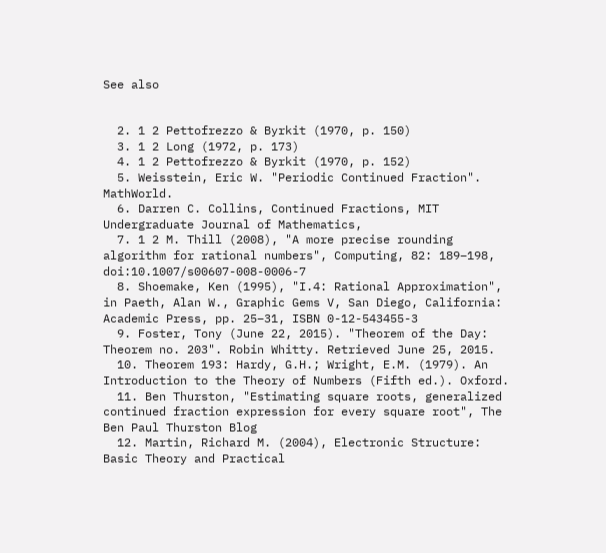See also


  2. 1 2 Pettofrezzo & Byrkit (1970, p. 150)
  3. 1 2 Long (1972, p. 173)
  4. 1 2 Pettofrezzo & Byrkit (1970, p. 152)
  5. Weisstein, Eric W. "Periodic Continued Fraction". MathWorld.
  6. Darren C. Collins, Continued Fractions, MIT Undergraduate Journal of Mathematics,
  7. 1 2 M. Thill (2008), "A more precise rounding algorithm for rational numbers", Computing, 82: 189–198, doi:10.1007/s00607-008-0006-7
  8. Shoemake, Ken (1995), "I.4: Rational Approximation", in Paeth, Alan W., Graphic Gems V, San Diego, California: Academic Press, pp. 25–31, ISBN 0-12-543455-3
  9. Foster, Tony (June 22, 2015). "Theorem of the Day: Theorem no. 203". Robin Whitty. Retrieved June 25, 2015.
  10. Theorem 193: Hardy, G.H.; Wright, E.M. (1979). An Introduction to the Theory of Numbers (Fifth ed.). Oxford.
  11. Ben Thurston, "Estimating square roots, generalized continued fraction expression for every square root", The Ben Paul Thurston Blog
  12. Martin, Richard M. (2004), Electronic Structure: Basic Theory and Practical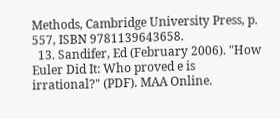Methods, Cambridge University Press, p. 557, ISBN 9781139643658.
  13. Sandifer, Ed (February 2006). "How Euler Did It: Who proved e is irrational?" (PDF). MAA Online.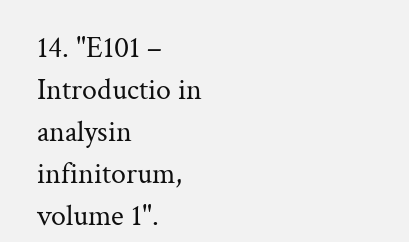14. "E101 – Introductio in analysin infinitorum, volume 1".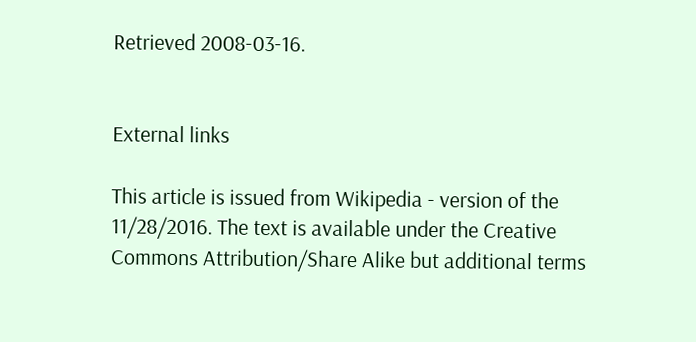Retrieved 2008-03-16.


External links

This article is issued from Wikipedia - version of the 11/28/2016. The text is available under the Creative Commons Attribution/Share Alike but additional terms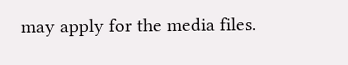may apply for the media files.